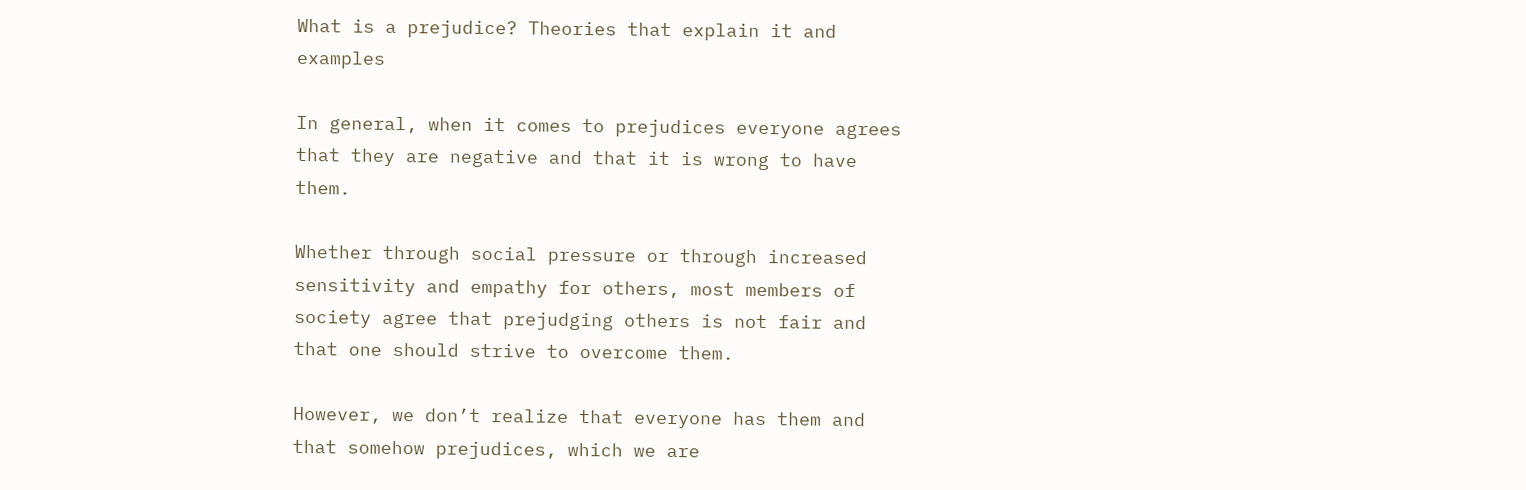What is a prejudice? Theories that explain it and examples

In general, when it comes to prejudices everyone agrees that they are negative and that it is wrong to have them.

Whether through social pressure or through increased sensitivity and empathy for others, most members of society agree that prejudging others is not fair and that one should strive to overcome them.

However, we don’t realize that everyone has them and that somehow prejudices, which we are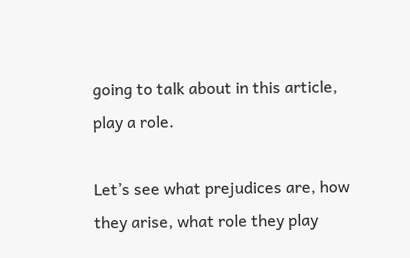going to talk about in this article, play a role.

Let’s see what prejudices are, how they arise, what role they play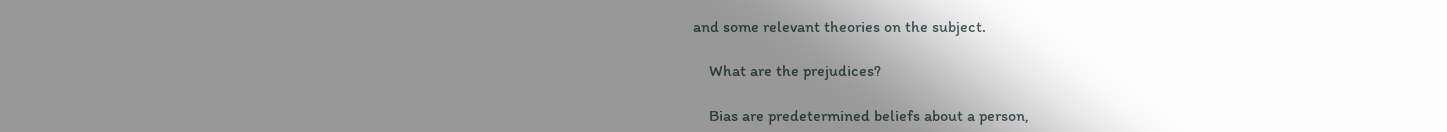and some relevant theories on the subject.

    What are the prejudices?

    Bias are predetermined beliefs about a person,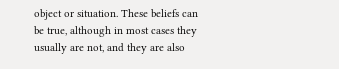object or situation. These beliefs can be true, although in most cases they usually are not, and they are also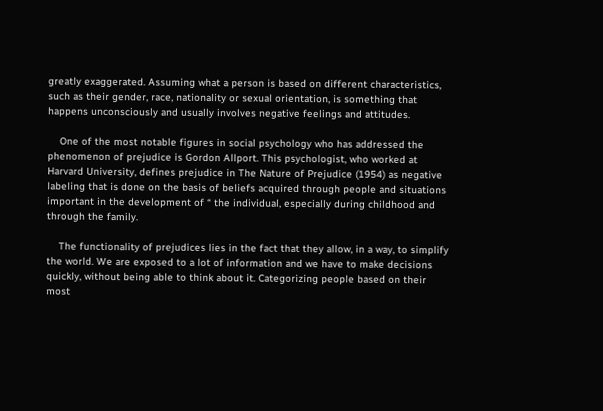greatly exaggerated. Assuming what a person is based on different characteristics, such as their gender, race, nationality or sexual orientation, is something that happens unconsciously and usually involves negative feelings and attitudes.

    One of the most notable figures in social psychology who has addressed the phenomenon of prejudice is Gordon Allport. This psychologist, who worked at Harvard University, defines prejudice in The Nature of Prejudice (1954) as negative labeling that is done on the basis of beliefs acquired through people and situations important in the development of “ the individual, especially during childhood and through the family.

    The functionality of prejudices lies in the fact that they allow, in a way, to simplify the world. We are exposed to a lot of information and we have to make decisions quickly, without being able to think about it. Categorizing people based on their most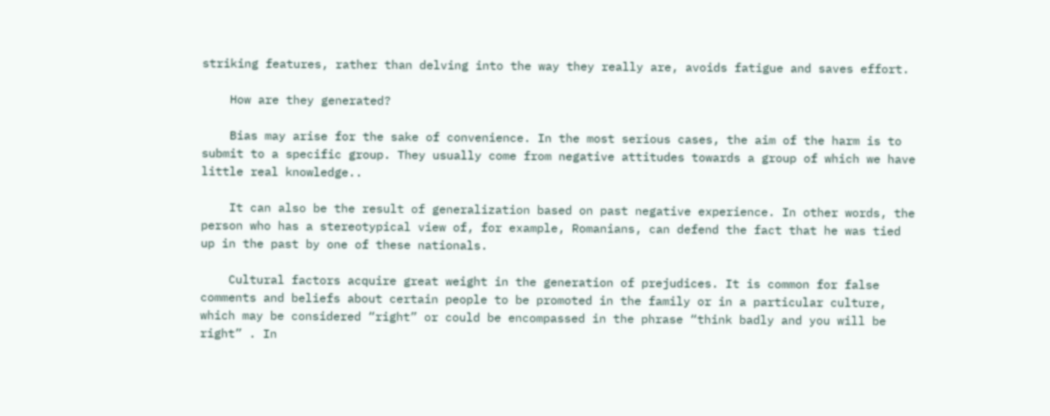striking features, rather than delving into the way they really are, avoids fatigue and saves effort.

    How are they generated?

    Bias may arise for the sake of convenience. In the most serious cases, the aim of the harm is to submit to a specific group. They usually come from negative attitudes towards a group of which we have little real knowledge..

    It can also be the result of generalization based on past negative experience. In other words, the person who has a stereotypical view of, for example, Romanians, can defend the fact that he was tied up in the past by one of these nationals.

    Cultural factors acquire great weight in the generation of prejudices. It is common for false comments and beliefs about certain people to be promoted in the family or in a particular culture, which may be considered “right” or could be encompassed in the phrase “think badly and you will be right” . In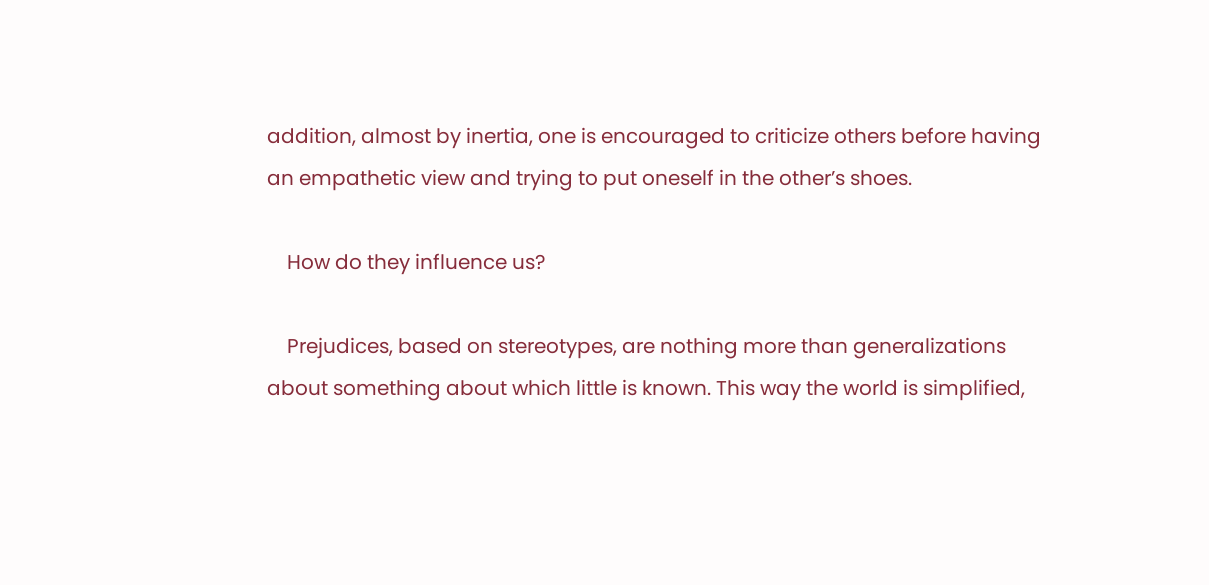addition, almost by inertia, one is encouraged to criticize others before having an empathetic view and trying to put oneself in the other’s shoes.

    How do they influence us?

    Prejudices, based on stereotypes, are nothing more than generalizations about something about which little is known. This way the world is simplified,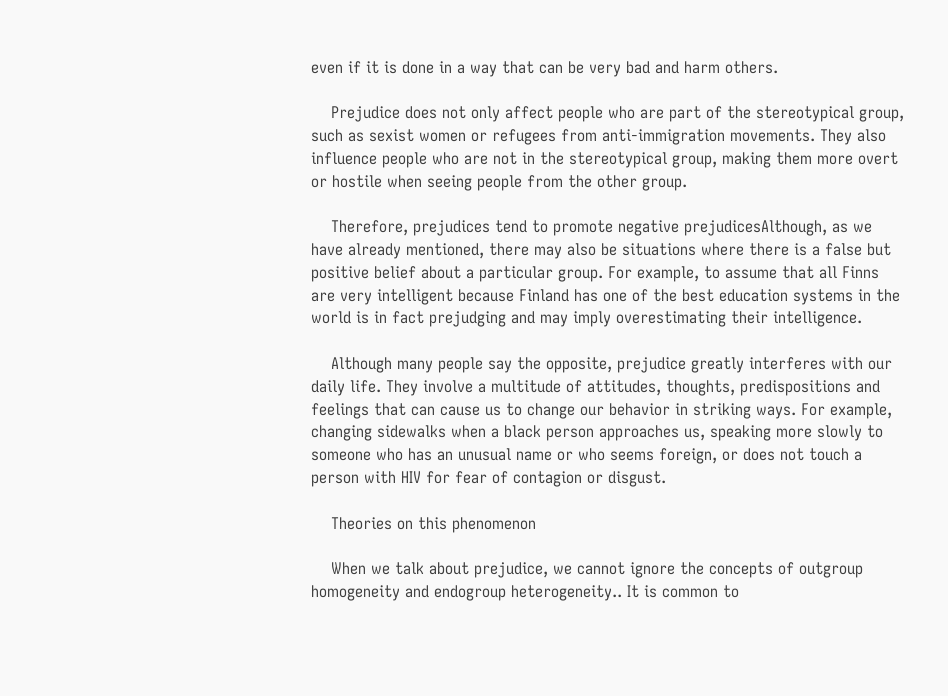even if it is done in a way that can be very bad and harm others.

    Prejudice does not only affect people who are part of the stereotypical group, such as sexist women or refugees from anti-immigration movements. They also influence people who are not in the stereotypical group, making them more overt or hostile when seeing people from the other group.

    Therefore, prejudices tend to promote negative prejudicesAlthough, as we have already mentioned, there may also be situations where there is a false but positive belief about a particular group. For example, to assume that all Finns are very intelligent because Finland has one of the best education systems in the world is in fact prejudging and may imply overestimating their intelligence.

    Although many people say the opposite, prejudice greatly interferes with our daily life. They involve a multitude of attitudes, thoughts, predispositions and feelings that can cause us to change our behavior in striking ways. For example, changing sidewalks when a black person approaches us, speaking more slowly to someone who has an unusual name or who seems foreign, or does not touch a person with HIV for fear of contagion or disgust.

    Theories on this phenomenon

    When we talk about prejudice, we cannot ignore the concepts of outgroup homogeneity and endogroup heterogeneity.. It is common to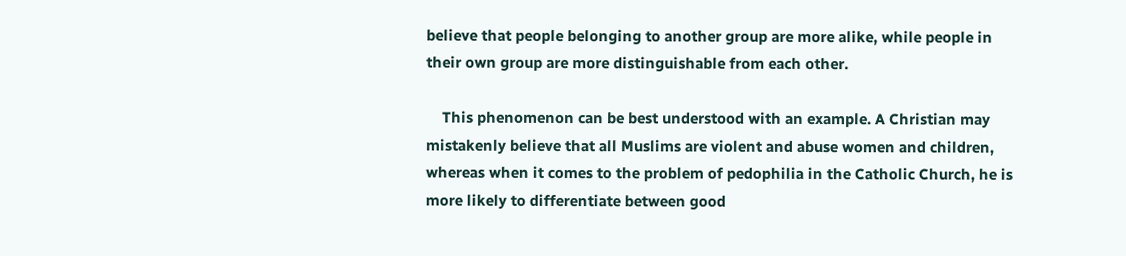believe that people belonging to another group are more alike, while people in their own group are more distinguishable from each other.

    This phenomenon can be best understood with an example. A Christian may mistakenly believe that all Muslims are violent and abuse women and children, whereas when it comes to the problem of pedophilia in the Catholic Church, he is more likely to differentiate between good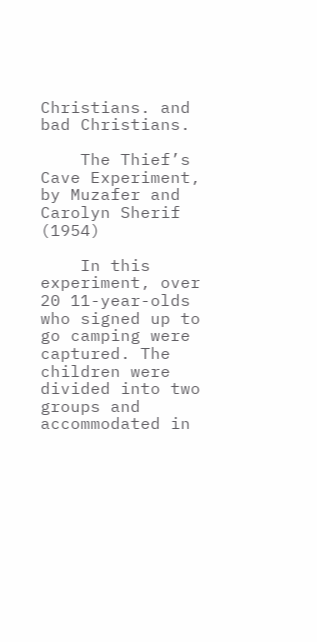Christians. and bad Christians.

    The Thief’s Cave Experiment, by Muzafer and Carolyn Sherif (1954)

    In this experiment, over 20 11-year-olds who signed up to go camping were captured. The children were divided into two groups and accommodated in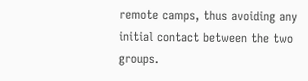remote camps, thus avoiding any initial contact between the two groups.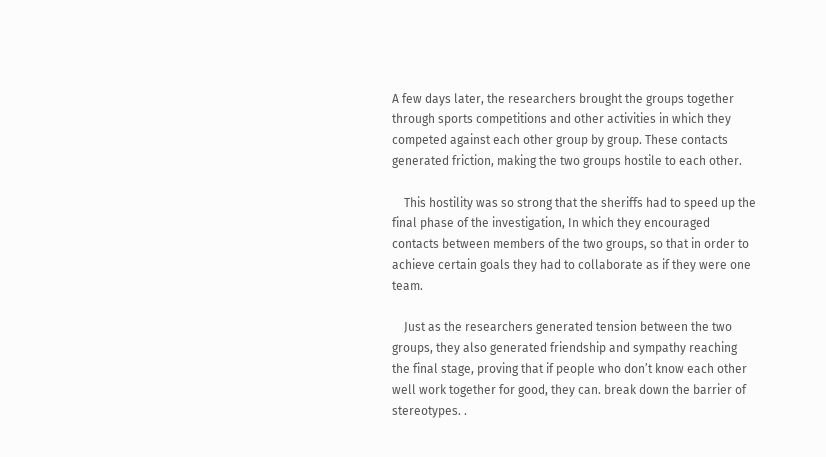A few days later, the researchers brought the groups together through sports competitions and other activities in which they competed against each other group by group. These contacts generated friction, making the two groups hostile to each other.

    This hostility was so strong that the sheriffs had to speed up the final phase of the investigation, In which they encouraged contacts between members of the two groups, so that in order to achieve certain goals they had to collaborate as if they were one team.

    Just as the researchers generated tension between the two groups, they also generated friendship and sympathy reaching the final stage, proving that if people who don’t know each other well work together for good, they can. break down the barrier of stereotypes. .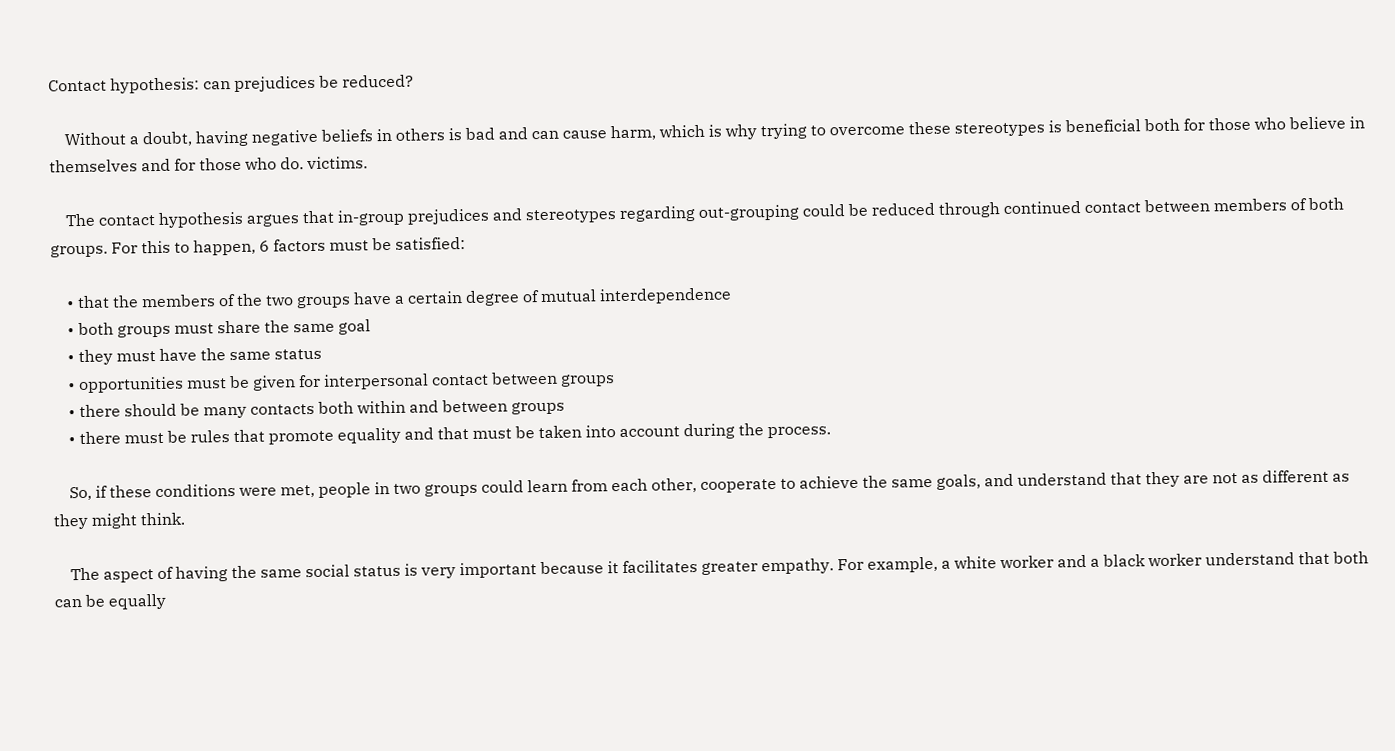Contact hypothesis: can prejudices be reduced?

    Without a doubt, having negative beliefs in others is bad and can cause harm, which is why trying to overcome these stereotypes is beneficial both for those who believe in themselves and for those who do. victims.

    The contact hypothesis argues that in-group prejudices and stereotypes regarding out-grouping could be reduced through continued contact between members of both groups. For this to happen, 6 factors must be satisfied:

    • that the members of the two groups have a certain degree of mutual interdependence
    • both groups must share the same goal
    • they must have the same status
    • opportunities must be given for interpersonal contact between groups
    • there should be many contacts both within and between groups
    • there must be rules that promote equality and that must be taken into account during the process.

    So, if these conditions were met, people in two groups could learn from each other, cooperate to achieve the same goals, and understand that they are not as different as they might think.

    The aspect of having the same social status is very important because it facilitates greater empathy. For example, a white worker and a black worker understand that both can be equally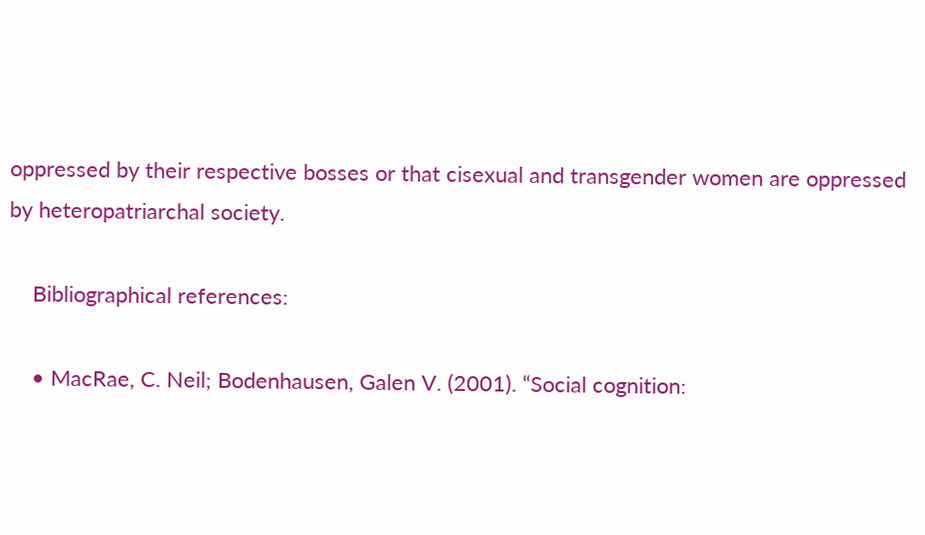oppressed by their respective bosses or that cisexual and transgender women are oppressed by heteropatriarchal society.

    Bibliographical references:

    • MacRae, C. Neil; Bodenhausen, Galen V. (2001). “Social cognition: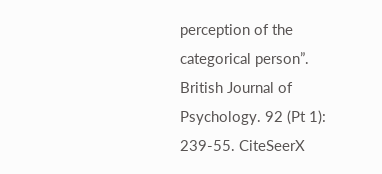perception of the categorical person”. British Journal of Psychology. 92 (Pt 1): 239-55. CiteSeerX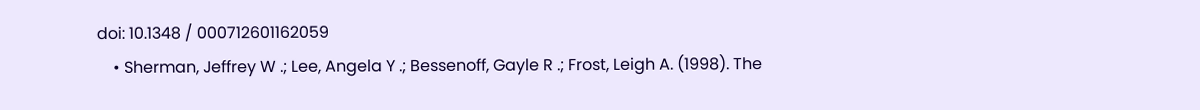doi: 10.1348 / 000712601162059
    • Sherman, Jeffrey W .; Lee, Angela Y .; Bessenoff, Gayle R .; Frost, Leigh A. (1998). The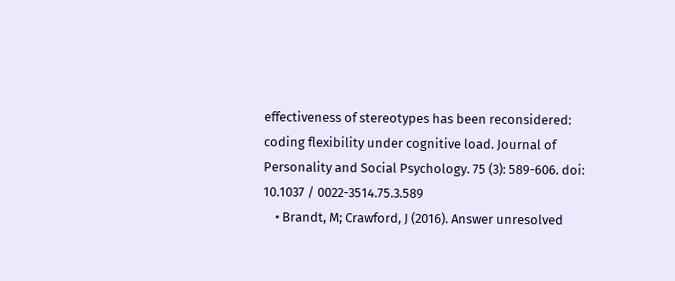effectiveness of stereotypes has been reconsidered: coding flexibility under cognitive load. Journal of Personality and Social Psychology. 75 (3): 589-606. doi: 10.1037 / 0022-3514.75.3.589
    • Brandt, M; Crawford, J (2016). Answer unresolved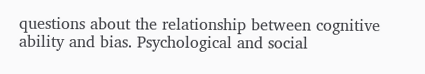questions about the relationship between cognitive ability and bias. Psychological and social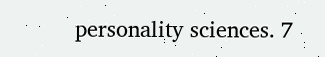personality sciences. 7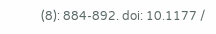(8): 884-892. doi: 10.1177 /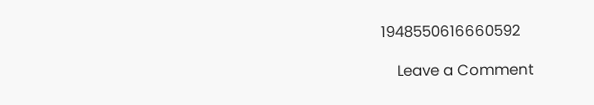1948550616660592

    Leave a Comment